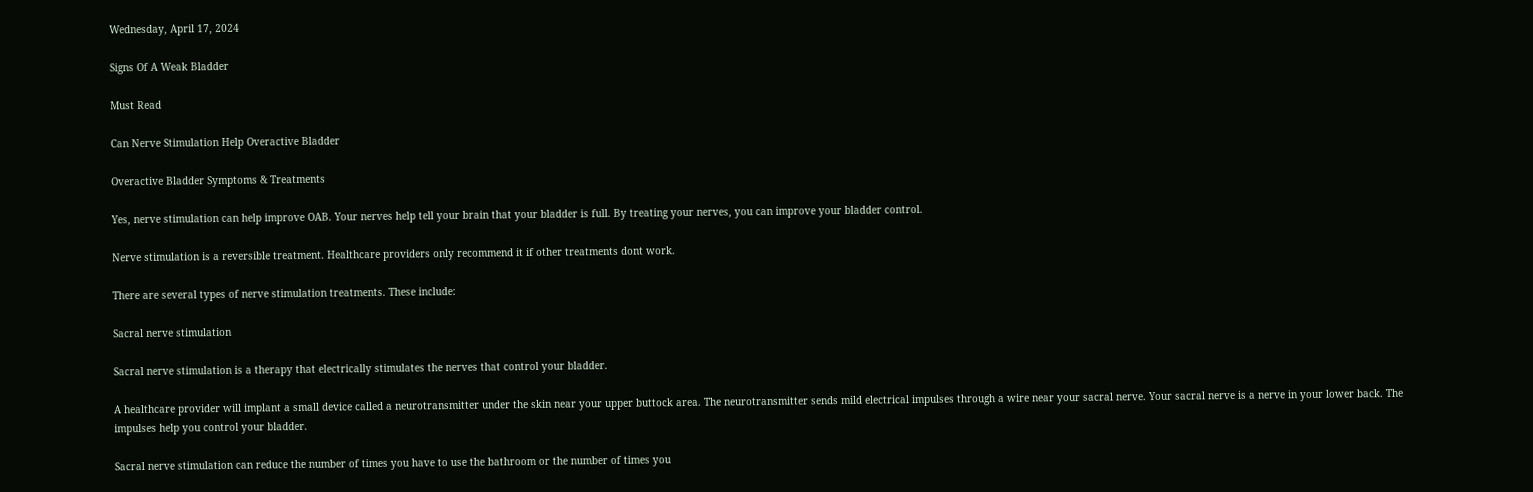Wednesday, April 17, 2024

Signs Of A Weak Bladder

Must Read

Can Nerve Stimulation Help Overactive Bladder

Overactive Bladder Symptoms & Treatments

Yes, nerve stimulation can help improve OAB. Your nerves help tell your brain that your bladder is full. By treating your nerves, you can improve your bladder control.

Nerve stimulation is a reversible treatment. Healthcare providers only recommend it if other treatments dont work.

There are several types of nerve stimulation treatments. These include:

Sacral nerve stimulation

Sacral nerve stimulation is a therapy that electrically stimulates the nerves that control your bladder.

A healthcare provider will implant a small device called a neurotransmitter under the skin near your upper buttock area. The neurotransmitter sends mild electrical impulses through a wire near your sacral nerve. Your sacral nerve is a nerve in your lower back. The impulses help you control your bladder.

Sacral nerve stimulation can reduce the number of times you have to use the bathroom or the number of times you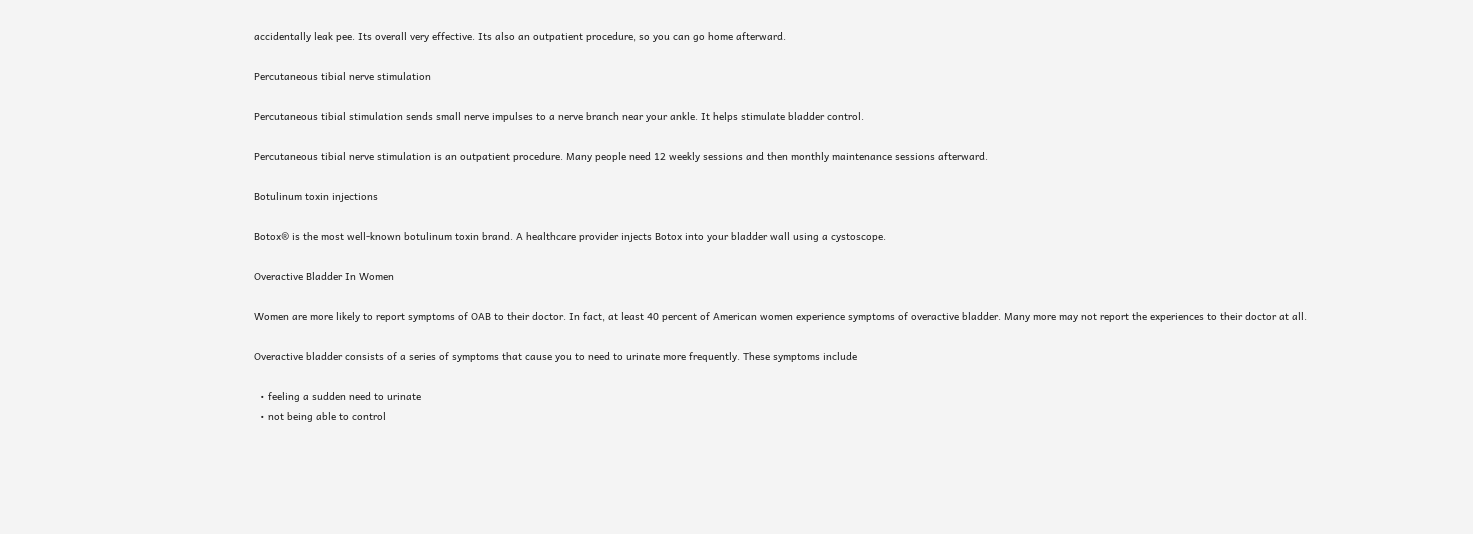accidentally leak pee. Its overall very effective. Its also an outpatient procedure, so you can go home afterward.

Percutaneous tibial nerve stimulation

Percutaneous tibial stimulation sends small nerve impulses to a nerve branch near your ankle. It helps stimulate bladder control.

Percutaneous tibial nerve stimulation is an outpatient procedure. Many people need 12 weekly sessions and then monthly maintenance sessions afterward.

Botulinum toxin injections

Botox® is the most well-known botulinum toxin brand. A healthcare provider injects Botox into your bladder wall using a cystoscope.

Overactive Bladder In Women

Women are more likely to report symptoms of OAB to their doctor. In fact, at least 40 percent of American women experience symptoms of overactive bladder. Many more may not report the experiences to their doctor at all.

Overactive bladder consists of a series of symptoms that cause you to need to urinate more frequently. These symptoms include

  • feeling a sudden need to urinate
  • not being able to control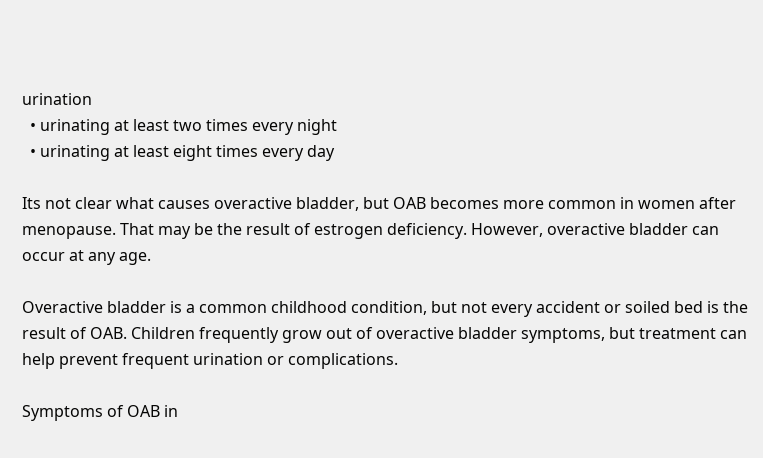urination
  • urinating at least two times every night
  • urinating at least eight times every day

Its not clear what causes overactive bladder, but OAB becomes more common in women after menopause. That may be the result of estrogen deficiency. However, overactive bladder can occur at any age.

Overactive bladder is a common childhood condition, but not every accident or soiled bed is the result of OAB. Children frequently grow out of overactive bladder symptoms, but treatment can help prevent frequent urination or complications.

Symptoms of OAB in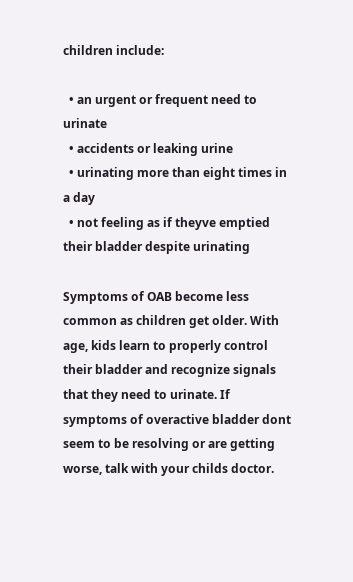children include:

  • an urgent or frequent need to urinate
  • accidents or leaking urine
  • urinating more than eight times in a day
  • not feeling as if theyve emptied their bladder despite urinating

Symptoms of OAB become less common as children get older. With age, kids learn to properly control their bladder and recognize signals that they need to urinate. If symptoms of overactive bladder dont seem to be resolving or are getting worse, talk with your childs doctor.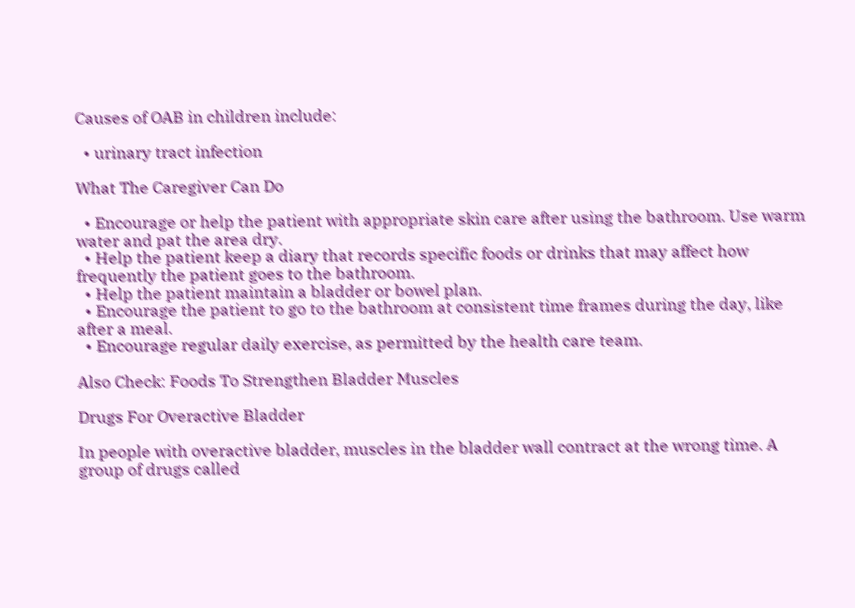Causes of OAB in children include:

  • urinary tract infection

What The Caregiver Can Do

  • Encourage or help the patient with appropriate skin care after using the bathroom. Use warm water and pat the area dry.
  • Help the patient keep a diary that records specific foods or drinks that may affect how frequently the patient goes to the bathroom.
  • Help the patient maintain a bladder or bowel plan.
  • Encourage the patient to go to the bathroom at consistent time frames during the day, like after a meal.
  • Encourage regular daily exercise, as permitted by the health care team.

Also Check: Foods To Strengthen Bladder Muscles

Drugs For Overactive Bladder

In people with overactive bladder, muscles in the bladder wall contract at the wrong time. A group of drugs called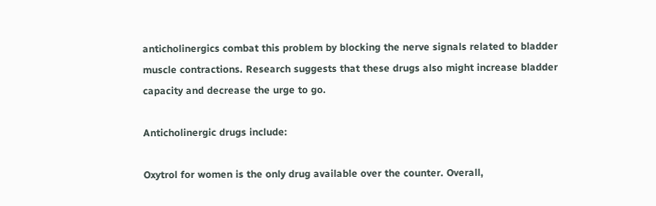anticholinergics combat this problem by blocking the nerve signals related to bladder muscle contractions. Research suggests that these drugs also might increase bladder capacity and decrease the urge to go.

Anticholinergic drugs include:

Oxytrol for women is the only drug available over the counter. Overall,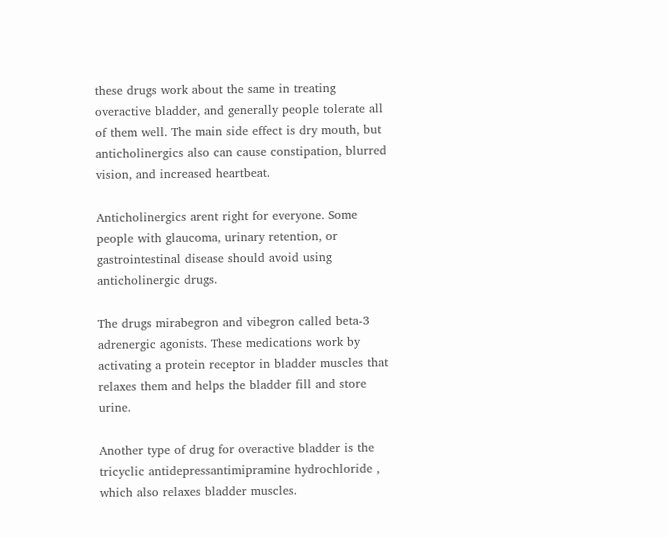these drugs work about the same in treating overactive bladder, and generally people tolerate all of them well. The main side effect is dry mouth, but anticholinergics also can cause constipation, blurred vision, and increased heartbeat.

Anticholinergics arent right for everyone. Some people with glaucoma, urinary retention, or gastrointestinal disease should avoid using anticholinergic drugs.

The drugs mirabegron and vibegron called beta-3 adrenergic agonists. These medications work by activating a protein receptor in bladder muscles that relaxes them and helps the bladder fill and store urine.

Another type of drug for overactive bladder is the tricyclic antidepressantimipramine hydrochloride , which also relaxes bladder muscles.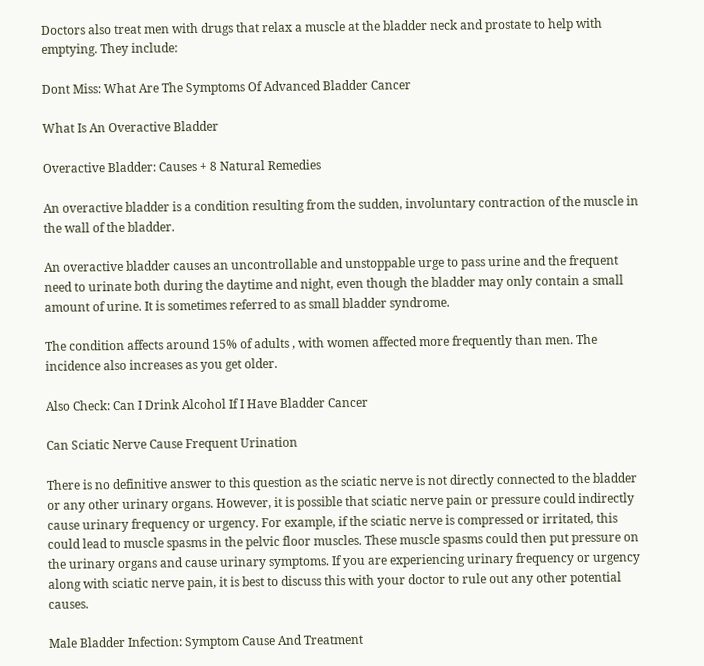Doctors also treat men with drugs that relax a muscle at the bladder neck and prostate to help with emptying. They include:

Dont Miss: What Are The Symptoms Of Advanced Bladder Cancer

What Is An Overactive Bladder

Overactive Bladder: Causes + 8 Natural Remedies

An overactive bladder is a condition resulting from the sudden, involuntary contraction of the muscle in the wall of the bladder.

An overactive bladder causes an uncontrollable and unstoppable urge to pass urine and the frequent need to urinate both during the daytime and night, even though the bladder may only contain a small amount of urine. It is sometimes referred to as small bladder syndrome.

The condition affects around 15% of adults , with women affected more frequently than men. The incidence also increases as you get older.

Also Check: Can I Drink Alcohol If I Have Bladder Cancer

Can Sciatic Nerve Cause Frequent Urination

There is no definitive answer to this question as the sciatic nerve is not directly connected to the bladder or any other urinary organs. However, it is possible that sciatic nerve pain or pressure could indirectly cause urinary frequency or urgency. For example, if the sciatic nerve is compressed or irritated, this could lead to muscle spasms in the pelvic floor muscles. These muscle spasms could then put pressure on the urinary organs and cause urinary symptoms. If you are experiencing urinary frequency or urgency along with sciatic nerve pain, it is best to discuss this with your doctor to rule out any other potential causes.

Male Bladder Infection: Symptom Cause And Treatment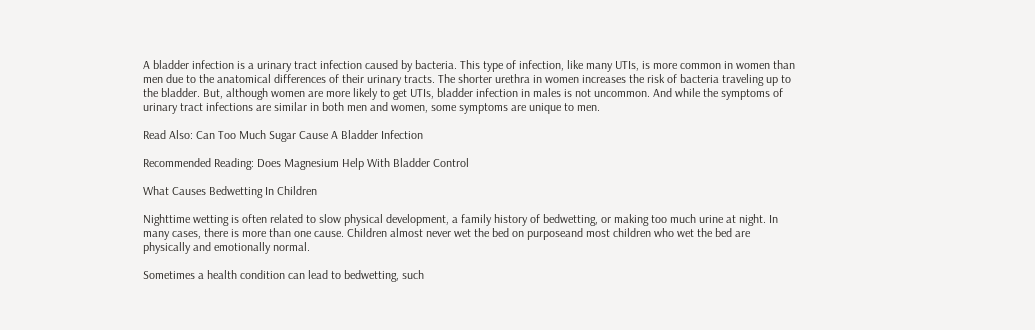A bladder infection is a urinary tract infection caused by bacteria. This type of infection, like many UTIs, is more common in women than men due to the anatomical differences of their urinary tracts. The shorter urethra in women increases the risk of bacteria traveling up to the bladder. But, although women are more likely to get UTIs, bladder infection in males is not uncommon. And while the symptoms of urinary tract infections are similar in both men and women, some symptoms are unique to men.

Read Also: Can Too Much Sugar Cause A Bladder Infection

Recommended Reading: Does Magnesium Help With Bladder Control

What Causes Bedwetting In Children

Nighttime wetting is often related to slow physical development, a family history of bedwetting, or making too much urine at night. In many cases, there is more than one cause. Children almost never wet the bed on purposeand most children who wet the bed are physically and emotionally normal.

Sometimes a health condition can lead to bedwetting, such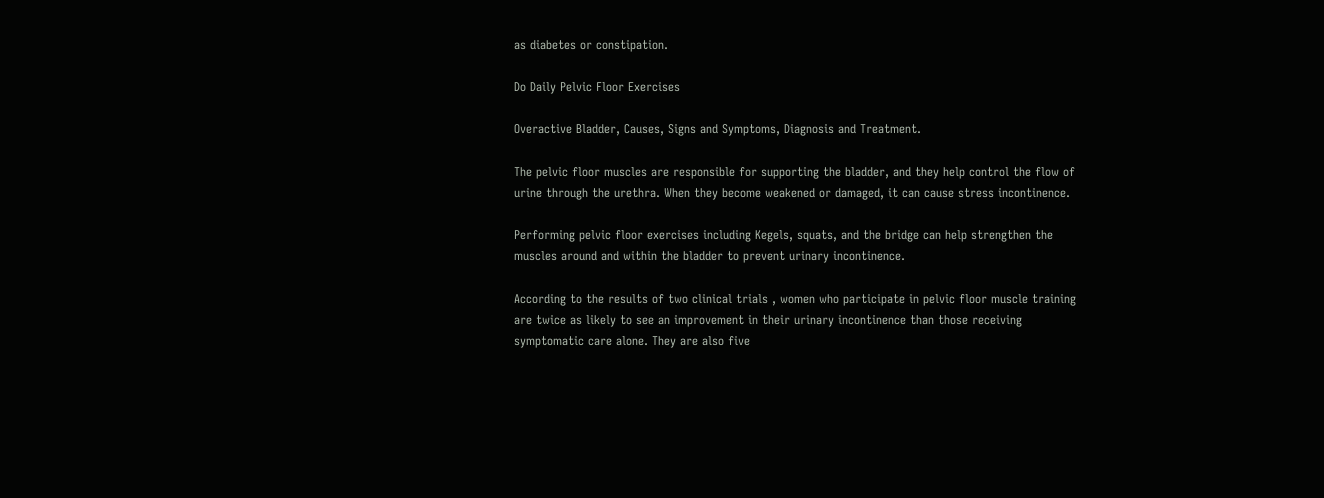as diabetes or constipation.

Do Daily Pelvic Floor Exercises

Overactive Bladder, Causes, Signs and Symptoms, Diagnosis and Treatment.

The pelvic floor muscles are responsible for supporting the bladder, and they help control the flow of urine through the urethra. When they become weakened or damaged, it can cause stress incontinence.

Performing pelvic floor exercises including Kegels, squats, and the bridge can help strengthen the muscles around and within the bladder to prevent urinary incontinence.

According to the results of two clinical trials , women who participate in pelvic floor muscle training are twice as likely to see an improvement in their urinary incontinence than those receiving symptomatic care alone. They are also five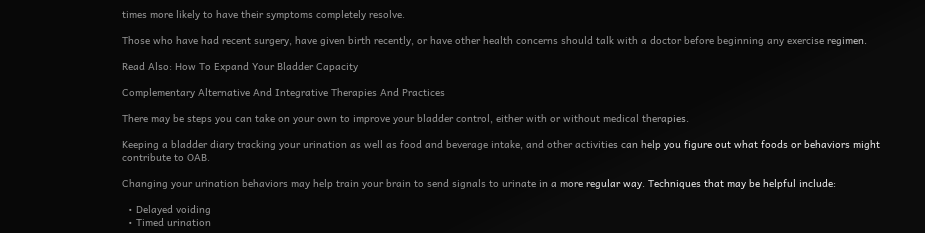times more likely to have their symptoms completely resolve.

Those who have had recent surgery, have given birth recently, or have other health concerns should talk with a doctor before beginning any exercise regimen.

Read Also: How To Expand Your Bladder Capacity

Complementary Alternative And Integrative Therapies And Practices

There may be steps you can take on your own to improve your bladder control, either with or without medical therapies.

Keeping a bladder diary tracking your urination as well as food and beverage intake, and other activities can help you figure out what foods or behaviors might contribute to OAB.

Changing your urination behaviors may help train your brain to send signals to urinate in a more regular way. Techniques that may be helpful include:

  • Delayed voiding
  • Timed urination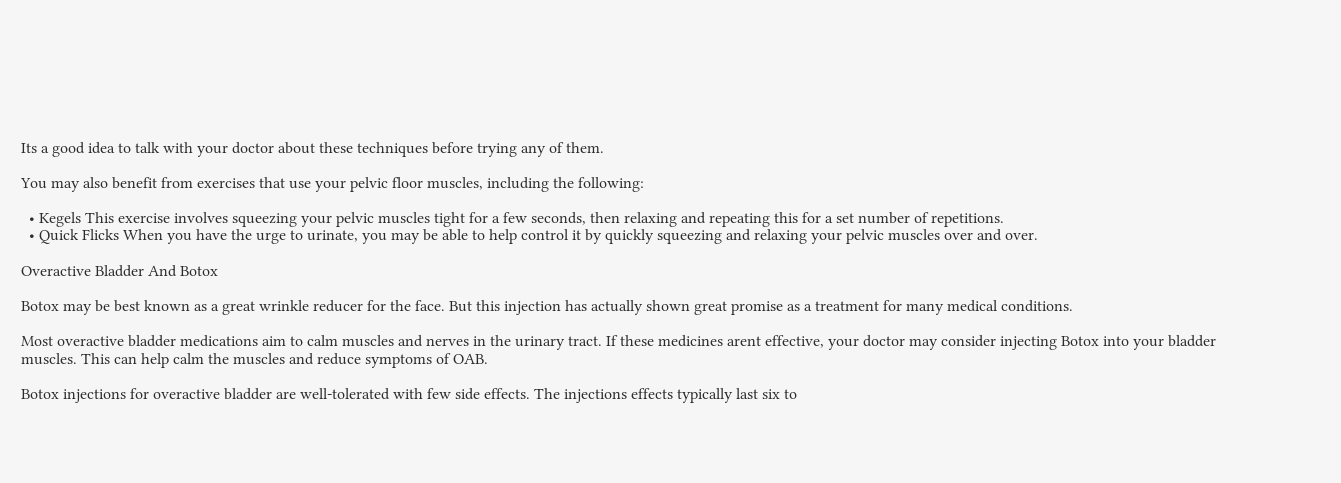Its a good idea to talk with your doctor about these techniques before trying any of them.

You may also benefit from exercises that use your pelvic floor muscles, including the following:

  • Kegels This exercise involves squeezing your pelvic muscles tight for a few seconds, then relaxing and repeating this for a set number of repetitions.
  • Quick Flicks When you have the urge to urinate, you may be able to help control it by quickly squeezing and relaxing your pelvic muscles over and over.

Overactive Bladder And Botox

Botox may be best known as a great wrinkle reducer for the face. But this injection has actually shown great promise as a treatment for many medical conditions.

Most overactive bladder medications aim to calm muscles and nerves in the urinary tract. If these medicines arent effective, your doctor may consider injecting Botox into your bladder muscles. This can help calm the muscles and reduce symptoms of OAB.

Botox injections for overactive bladder are well-tolerated with few side effects. The injections effects typically last six to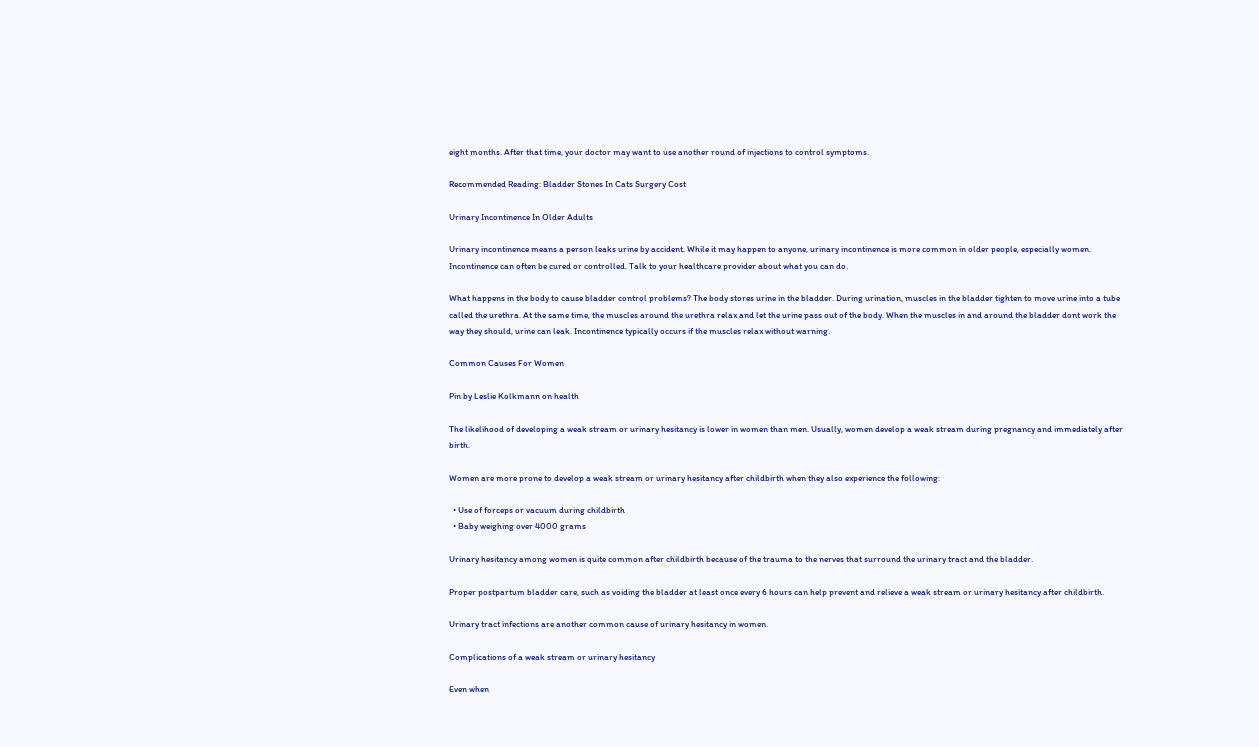eight months. After that time, your doctor may want to use another round of injections to control symptoms.

Recommended Reading: Bladder Stones In Cats Surgery Cost

Urinary Incontinence In Older Adults

Urinary incontinence means a person leaks urine by accident. While it may happen to anyone, urinary incontinence is more common in older people, especially women. Incontinence can often be cured or controlled. Talk to your healthcare provider about what you can do.

What happens in the body to cause bladder control problems? The body stores urine in the bladder. During urination, muscles in the bladder tighten to move urine into a tube called the urethra. At the same time, the muscles around the urethra relax and let the urine pass out of the body. When the muscles in and around the bladder dont work the way they should, urine can leak. Incontinence typically occurs if the muscles relax without warning.

Common Causes For Women

Pin by Leslie Kolkmann on health

The likelihood of developing a weak stream or urinary hesitancy is lower in women than men. Usually, women develop a weak stream during pregnancy and immediately after birth.

Women are more prone to develop a weak stream or urinary hesitancy after childbirth when they also experience the following:

  • Use of forceps or vacuum during childbirth
  • Baby weighing over 4000 grams

Urinary hesitancy among women is quite common after childbirth because of the trauma to the nerves that surround the urinary tract and the bladder.

Proper postpartum bladder care, such as voiding the bladder at least once every 6 hours can help prevent and relieve a weak stream or urinary hesitancy after childbirth.

Urinary tract infections are another common cause of urinary hesitancy in women.

Complications of a weak stream or urinary hesitancy

Even when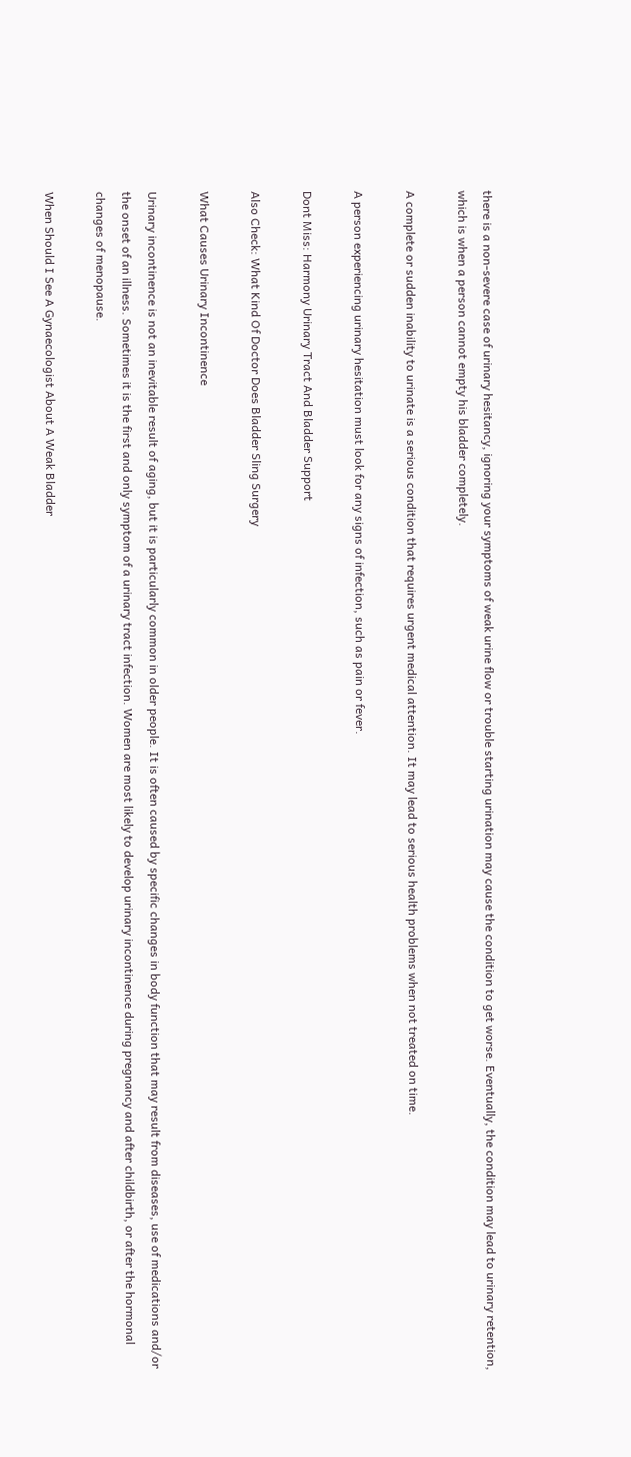there is a non-severe case of urinary hesitancy, ignoring your symptoms of weak urine flow or trouble starting urination may cause the condition to get worse. Eventually, the condition may lead to urinary retention, which is when a person cannot empty his bladder completely.

A complete or sudden inability to urinate is a serious condition that requires urgent medical attention. It may lead to serious health problems when not treated on time.

A person experiencing urinary hesitation must look for any signs of infection, such as pain or fever.

Dont Miss: Harmony Urinary Tract And Bladder Support

Also Check: What Kind Of Doctor Does Bladder Sling Surgery

What Causes Urinary Incontinence

Urinary incontinence is not an inevitable result of aging, but it is particularly common in older people. It is often caused by specific changes in body function that may result from diseases, use of medications and/or the onset of an illness. Sometimes it is the first and only symptom of a urinary tract infection. Women are most likely to develop urinary incontinence during pregnancy and after childbirth, or after the hormonal changes of menopause.

When Should I See A Gynaecologist About A Weak Bladder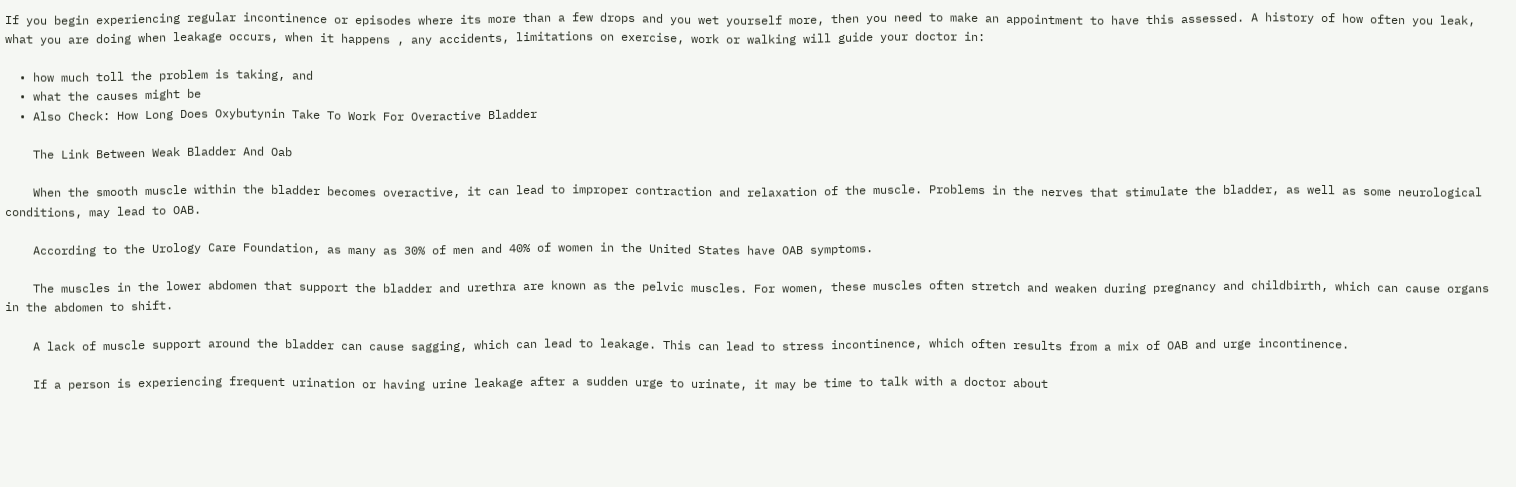If you begin experiencing regular incontinence or episodes where its more than a few drops and you wet yourself more, then you need to make an appointment to have this assessed. A history of how often you leak, what you are doing when leakage occurs, when it happens , any accidents, limitations on exercise, work or walking will guide your doctor in:

  • how much toll the problem is taking, and
  • what the causes might be
  • Also Check: How Long Does Oxybutynin Take To Work For Overactive Bladder

    The Link Between Weak Bladder And Oab

    When the smooth muscle within the bladder becomes overactive, it can lead to improper contraction and relaxation of the muscle. Problems in the nerves that stimulate the bladder, as well as some neurological conditions, may lead to OAB.

    According to the Urology Care Foundation, as many as 30% of men and 40% of women in the United States have OAB symptoms.

    The muscles in the lower abdomen that support the bladder and urethra are known as the pelvic muscles. For women, these muscles often stretch and weaken during pregnancy and childbirth, which can cause organs in the abdomen to shift.

    A lack of muscle support around the bladder can cause sagging, which can lead to leakage. This can lead to stress incontinence, which often results from a mix of OAB and urge incontinence.

    If a person is experiencing frequent urination or having urine leakage after a sudden urge to urinate, it may be time to talk with a doctor about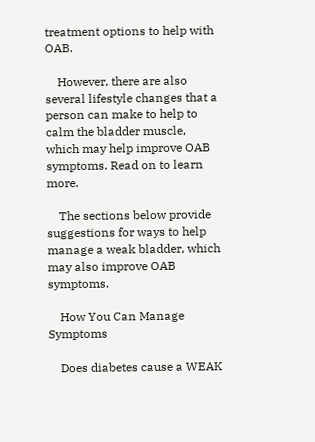treatment options to help with OAB.

    However, there are also several lifestyle changes that a person can make to help to calm the bladder muscle, which may help improve OAB symptoms. Read on to learn more.

    The sections below provide suggestions for ways to help manage a weak bladder, which may also improve OAB symptoms.

    How You Can Manage Symptoms

    Does diabetes cause a WEAK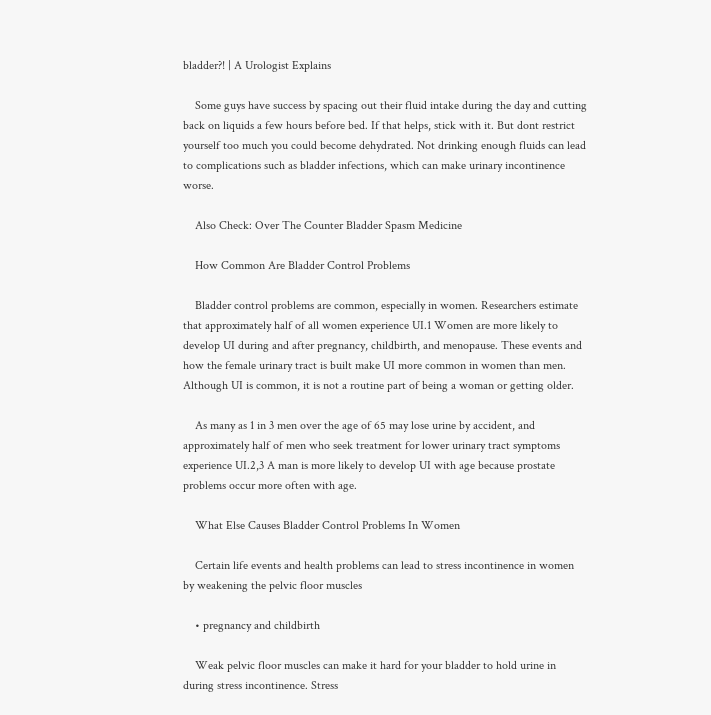bladder?! | A Urologist Explains

    Some guys have success by spacing out their fluid intake during the day and cutting back on liquids a few hours before bed. If that helps, stick with it. But dont restrict yourself too much you could become dehydrated. Not drinking enough fluids can lead to complications such as bladder infections, which can make urinary incontinence worse.

    Also Check: Over The Counter Bladder Spasm Medicine

    How Common Are Bladder Control Problems

    Bladder control problems are common, especially in women. Researchers estimate that approximately half of all women experience UI.1 Women are more likely to develop UI during and after pregnancy, childbirth, and menopause. These events and how the female urinary tract is built make UI more common in women than men. Although UI is common, it is not a routine part of being a woman or getting older.

    As many as 1 in 3 men over the age of 65 may lose urine by accident, and approximately half of men who seek treatment for lower urinary tract symptoms experience UI.2,3 A man is more likely to develop UI with age because prostate problems occur more often with age.

    What Else Causes Bladder Control Problems In Women

    Certain life events and health problems can lead to stress incontinence in women by weakening the pelvic floor muscles

    • pregnancy and childbirth

    Weak pelvic floor muscles can make it hard for your bladder to hold urine in during stress incontinence. Stress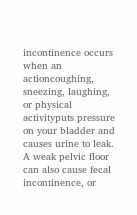incontinence occurs when an actioncoughing, sneezing, laughing, or physical activityputs pressure on your bladder and causes urine to leak. A weak pelvic floor can also cause fecal incontinence, or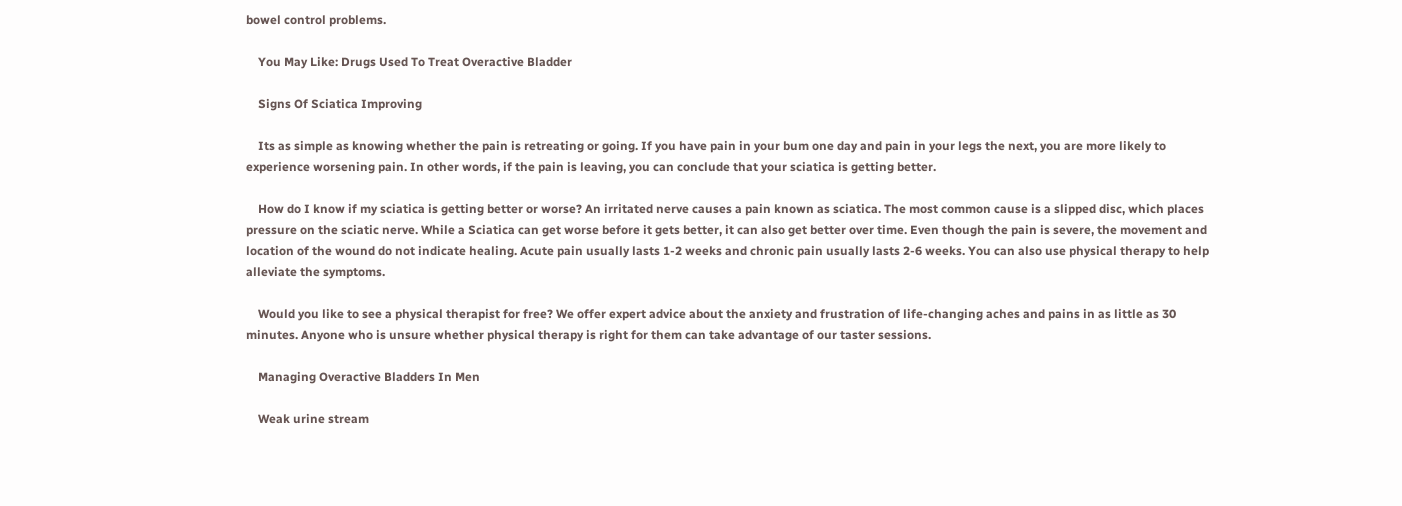bowel control problems.

    You May Like: Drugs Used To Treat Overactive Bladder

    Signs Of Sciatica Improving

    Its as simple as knowing whether the pain is retreating or going. If you have pain in your bum one day and pain in your legs the next, you are more likely to experience worsening pain. In other words, if the pain is leaving, you can conclude that your sciatica is getting better.

    How do I know if my sciatica is getting better or worse? An irritated nerve causes a pain known as sciatica. The most common cause is a slipped disc, which places pressure on the sciatic nerve. While a Sciatica can get worse before it gets better, it can also get better over time. Even though the pain is severe, the movement and location of the wound do not indicate healing. Acute pain usually lasts 1-2 weeks and chronic pain usually lasts 2-6 weeks. You can also use physical therapy to help alleviate the symptoms.

    Would you like to see a physical therapist for free? We offer expert advice about the anxiety and frustration of life-changing aches and pains in as little as 30 minutes. Anyone who is unsure whether physical therapy is right for them can take advantage of our taster sessions.

    Managing Overactive Bladders In Men

    Weak urine stream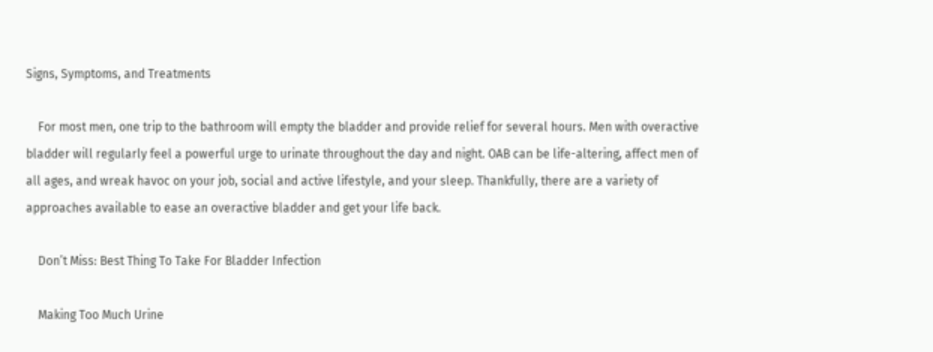Signs, Symptoms, and Treatments

    For most men, one trip to the bathroom will empty the bladder and provide relief for several hours. Men with overactive bladder will regularly feel a powerful urge to urinate throughout the day and night. OAB can be life-altering, affect men of all ages, and wreak havoc on your job, social and active lifestyle, and your sleep. Thankfully, there are a variety of approaches available to ease an overactive bladder and get your life back.

    Don’t Miss: Best Thing To Take For Bladder Infection

    Making Too Much Urine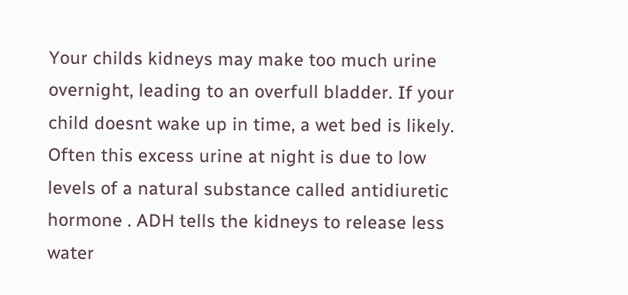Your childs kidneys may make too much urine overnight, leading to an overfull bladder. If your child doesnt wake up in time, a wet bed is likely. Often this excess urine at night is due to low levels of a natural substance called antidiuretic hormone . ADH tells the kidneys to release less water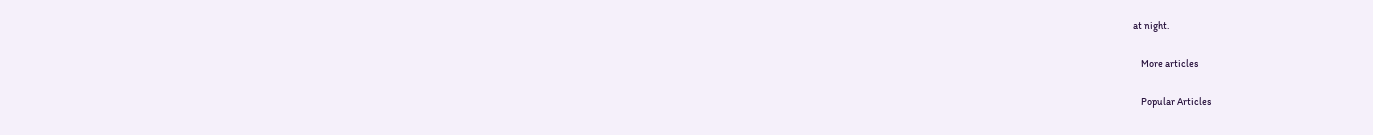at night.

    More articles

    Popular Articles